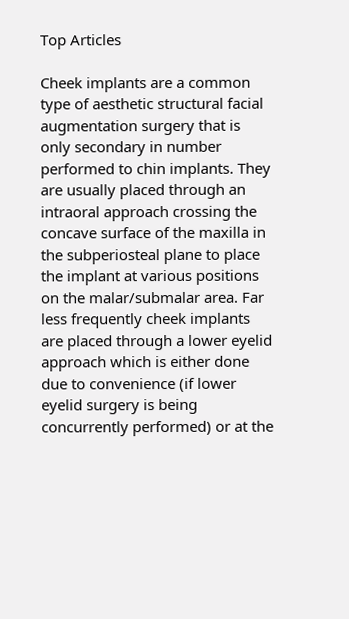Top Articles

Cheek implants are a common type of aesthetic structural facial augmentation surgery that is only secondary in number performed to chin implants. They are usually placed through an intraoral approach crossing the concave surface of the maxilla in the subperiosteal plane to place the implant at various positions on the malar/submalar area. Far less frequently cheek implants  are placed through a lower eyelid approach which is either done due to convenience (if lower eyelid surgery is being concurrently performed) or at the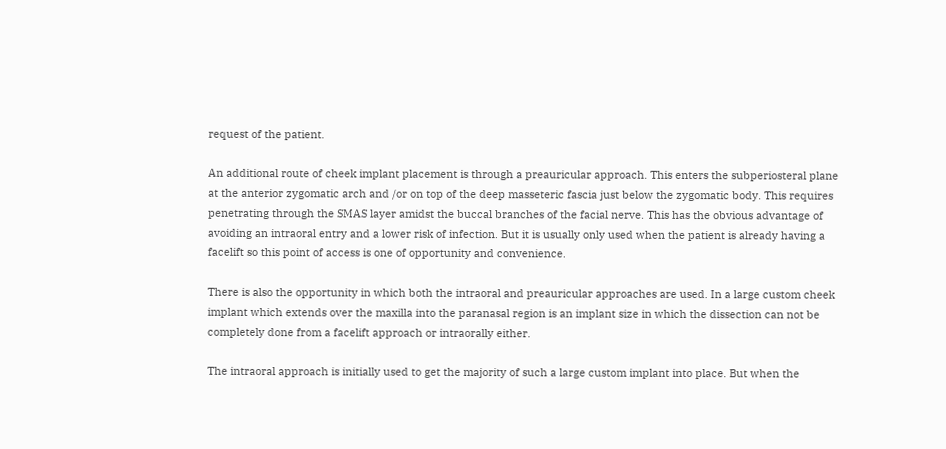request of the patient.

An additional route of cheek implant placement is through a preauricular approach. This enters the subperiosteral plane at the anterior zygomatic arch and /or on top of the deep masseteric fascia just below the zygomatic body. This requires penetrating through the SMAS layer amidst the buccal branches of the facial nerve. This has the obvious advantage of avoiding an intraoral entry and a lower risk of infection. But it is usually only used when the patient is already having a facelift so this point of access is one of opportunity and convenience.

There is also the opportunity in which both the intraoral and preauricular approaches are used. In a large custom cheek implant which extends over the maxilla into the paranasal region is an implant size in which the dissection can not be completely done from a facelift approach or intraorally either.

The intraoral approach is initially used to get the majority of such a large custom implant into place. But when the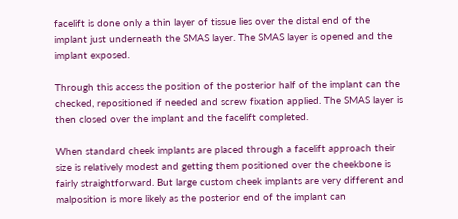facelift is done only a thin layer of tissue lies over the distal end of the implant just underneath the SMAS layer. The SMAS layer is opened and the implant exposed.

Through this access the position of the posterior half of the implant can the checked, repositioned if needed and screw fixation applied. The SMAS layer is then closed over the implant and the facelift completed.

When standard cheek implants are placed through a facelift approach their size is relatively modest and getting them positioned over the cheekbone is fairly straightforward. But large custom cheek implants are very different and malposition is more likely as the posterior end of the implant can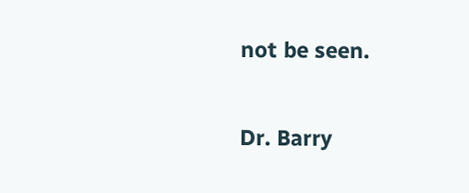not be seen.

Dr. Barry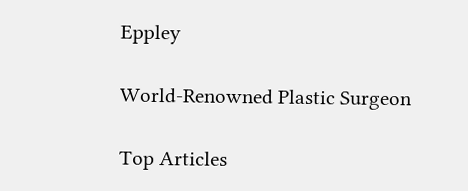Eppley

World-Renowned Plastic Surgeon

Top Articles